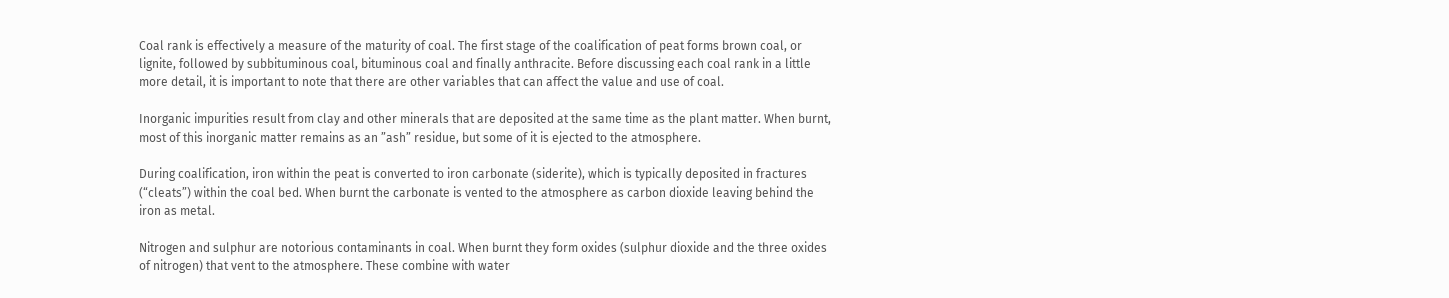Coal rank is effectively a measure of the maturity of coal. The first stage of the coalification of peat forms brown coal, or lignite, followed by subbituminous coal, bituminous coal and finally anthracite. Before discussing each coal rank in a little more detail, it is important to note that there are other variables that can affect the value and use of coal.

Inorganic impurities result from clay and other minerals that are deposited at the same time as the plant matter. When burnt, most of this inorganic matter remains as an ”ash” residue, but some of it is ejected to the atmosphere.

During coalification, iron within the peat is converted to iron carbonate (siderite), which is typically deposited in fractures (“cleats”) within the coal bed. When burnt the carbonate is vented to the atmosphere as carbon dioxide leaving behind the iron as metal.

Nitrogen and sulphur are notorious contaminants in coal. When burnt they form oxides (sulphur dioxide and the three oxides of nitrogen) that vent to the atmosphere. These combine with water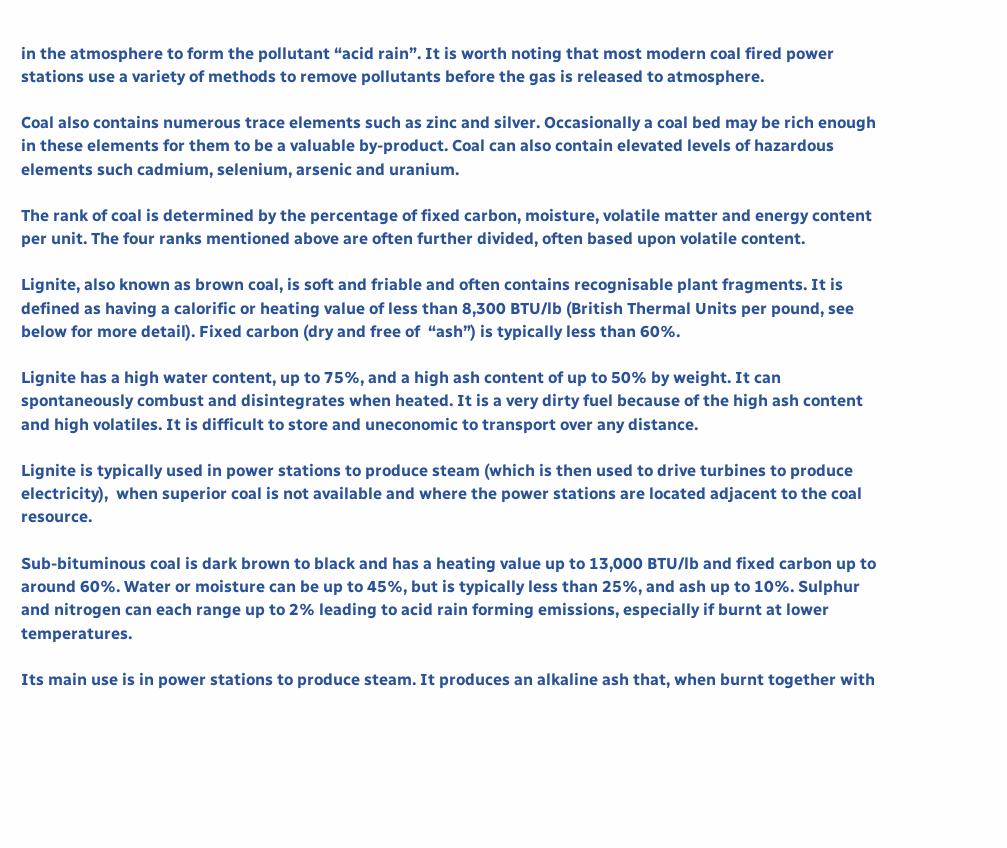in the atmosphere to form the pollutant “acid rain”. It is worth noting that most modern coal fired power stations use a variety of methods to remove pollutants before the gas is released to atmosphere.

Coal also contains numerous trace elements such as zinc and silver. Occasionally a coal bed may be rich enough in these elements for them to be a valuable by-product. Coal can also contain elevated levels of hazardous elements such cadmium, selenium, arsenic and uranium.

The rank of coal is determined by the percentage of fixed carbon, moisture, volatile matter and energy content per unit. The four ranks mentioned above are often further divided, often based upon volatile content.

Lignite, also known as brown coal, is soft and friable and often contains recognisable plant fragments. It is defined as having a calorific or heating value of less than 8,300 BTU/lb (British Thermal Units per pound, see below for more detail). Fixed carbon (dry and free of  “ash”) is typically less than 60%.

Lignite has a high water content, up to 75%, and a high ash content of up to 50% by weight. It can spontaneously combust and disintegrates when heated. It is a very dirty fuel because of the high ash content and high volatiles. It is difficult to store and uneconomic to transport over any distance.

Lignite is typically used in power stations to produce steam (which is then used to drive turbines to produce electricity),  when superior coal is not available and where the power stations are located adjacent to the coal resource.

Sub-bituminous coal is dark brown to black and has a heating value up to 13,000 BTU/lb and fixed carbon up to around 60%. Water or moisture can be up to 45%, but is typically less than 25%, and ash up to 10%. Sulphur and nitrogen can each range up to 2% leading to acid rain forming emissions, especially if burnt at lower temperatures.

Its main use is in power stations to produce steam. It produces an alkaline ash that, when burnt together with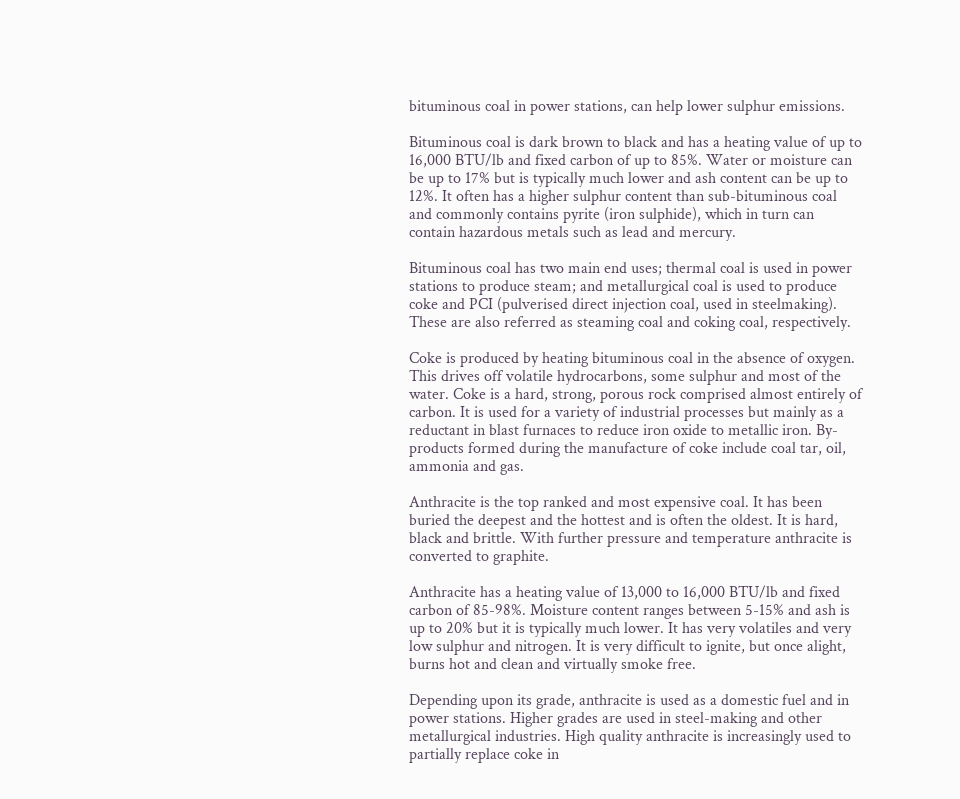bituminous coal in power stations, can help lower sulphur emissions.

Bituminous coal is dark brown to black and has a heating value of up to 16,000 BTU/lb and fixed carbon of up to 85%. Water or moisture can be up to 17% but is typically much lower and ash content can be up to 12%. It often has a higher sulphur content than sub-bituminous coal and commonly contains pyrite (iron sulphide), which in turn can contain hazardous metals such as lead and mercury.

Bituminous coal has two main end uses; thermal coal is used in power stations to produce steam; and metallurgical coal is used to produce coke and PCI (pulverised direct injection coal, used in steelmaking). These are also referred as steaming coal and coking coal, respectively.

Coke is produced by heating bituminous coal in the absence of oxygen. This drives off volatile hydrocarbons, some sulphur and most of the water. Coke is a hard, strong, porous rock comprised almost entirely of carbon. It is used for a variety of industrial processes but mainly as a reductant in blast furnaces to reduce iron oxide to metallic iron. By-products formed during the manufacture of coke include coal tar, oil, ammonia and gas.

Anthracite is the top ranked and most expensive coal. It has been buried the deepest and the hottest and is often the oldest. It is hard, black and brittle. With further pressure and temperature anthracite is converted to graphite.

Anthracite has a heating value of 13,000 to 16,000 BTU/lb and fixed carbon of 85-98%. Moisture content ranges between 5-15% and ash is up to 20% but it is typically much lower. It has very volatiles and very low sulphur and nitrogen. It is very difficult to ignite, but once alight, burns hot and clean and virtually smoke free.

Depending upon its grade, anthracite is used as a domestic fuel and in power stations. Higher grades are used in steel-making and other metallurgical industries. High quality anthracite is increasingly used to partially replace coke in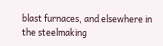blast furnaces, and elsewhere in the steelmaking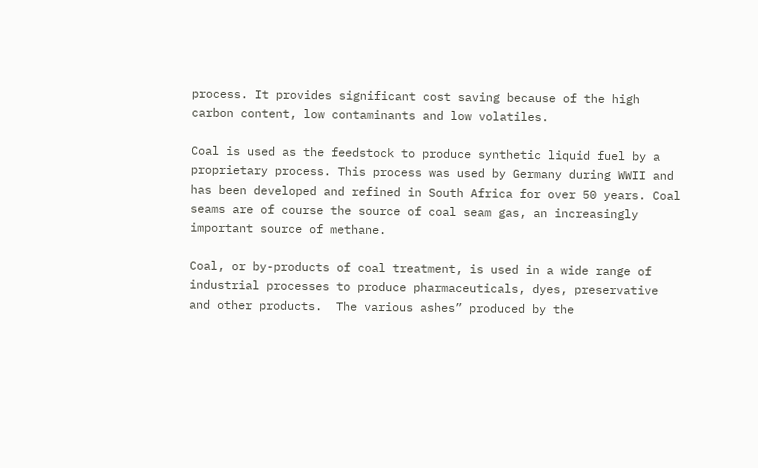process. It provides significant cost saving because of the high carbon content, low contaminants and low volatiles.

Coal is used as the feedstock to produce synthetic liquid fuel by a proprietary process. This process was used by Germany during WWII and  has been developed and refined in South Africa for over 50 years. Coal seams are of course the source of coal seam gas, an increasingly important source of methane.

Coal, or by-products of coal treatment, is used in a wide range of industrial processes to produce pharmaceuticals, dyes, preservative and other products.  The various ashes” produced by the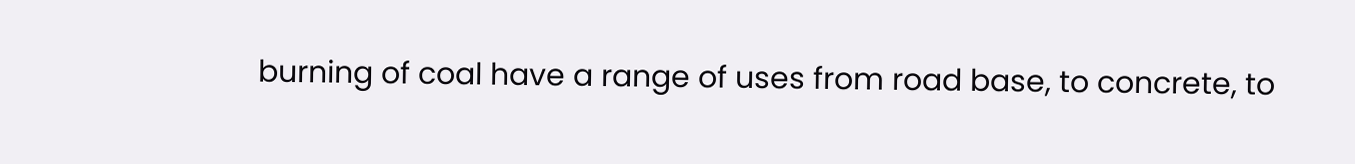burning of coal have a range of uses from road base, to concrete, to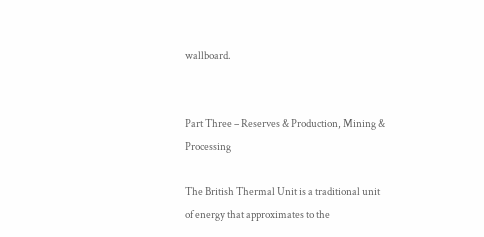wallboard.


Part Three – Reserves & Production, Mining & Processing

The British Thermal Unit is a traditional unit of energy that approximates to the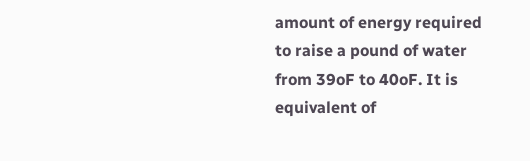amount of energy required to raise a pound of water from 39oF to 40oF. It is equivalent of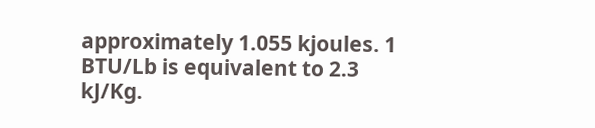approximately 1.055 kjoules. 1 BTU/Lb is equivalent to 2.3  kJ/Kg.